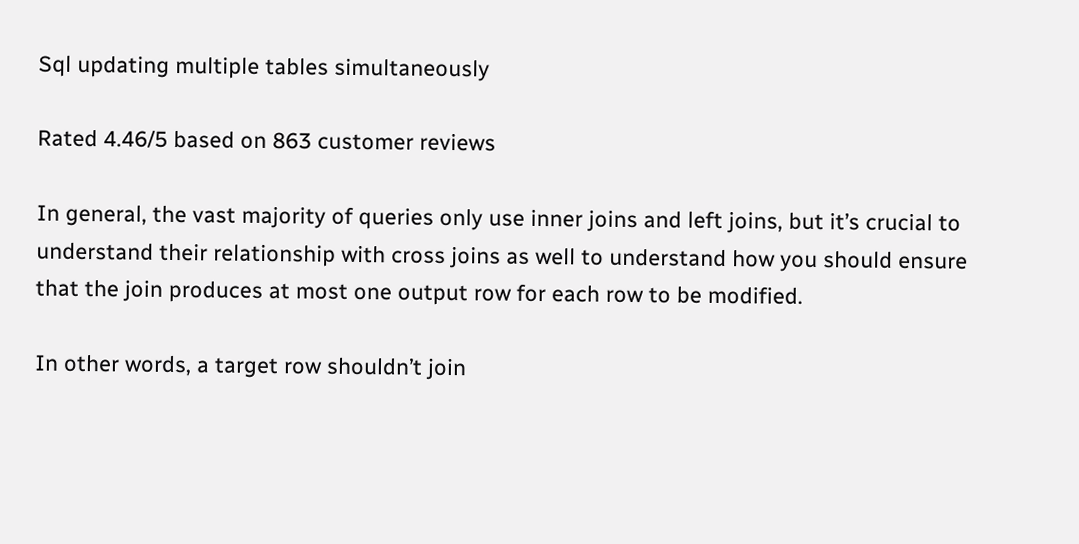Sql updating multiple tables simultaneously

Rated 4.46/5 based on 863 customer reviews

In general, the vast majority of queries only use inner joins and left joins, but it’s crucial to understand their relationship with cross joins as well to understand how you should ensure that the join produces at most one output row for each row to be modified.

In other words, a target row shouldn’t join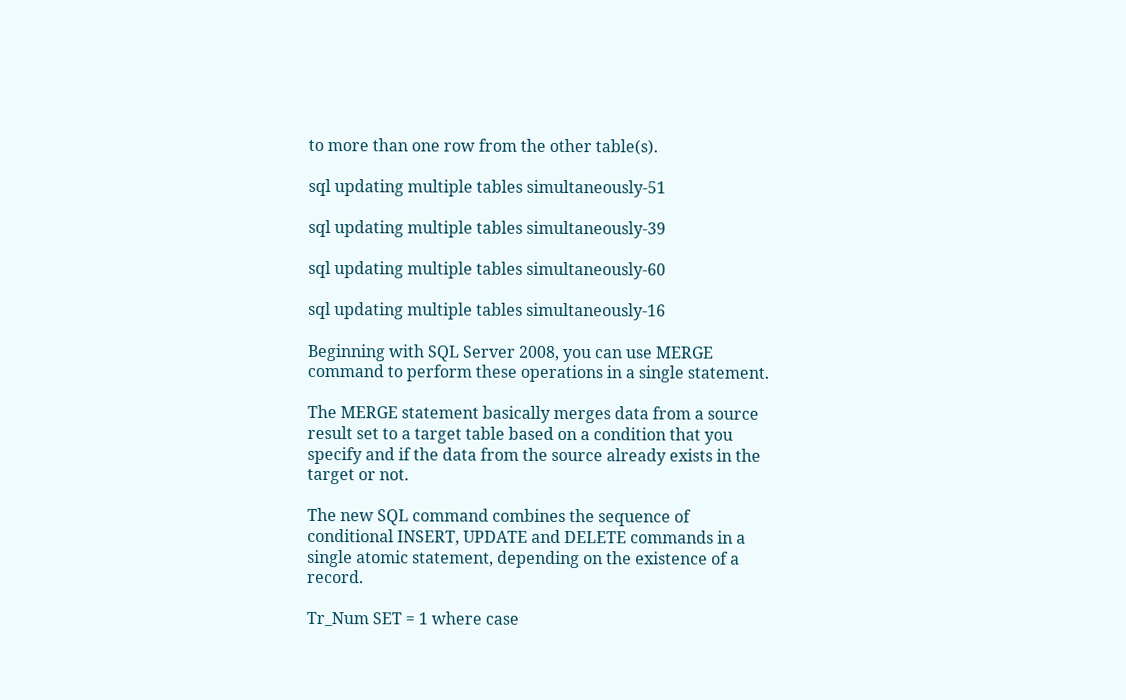to more than one row from the other table(s).

sql updating multiple tables simultaneously-51

sql updating multiple tables simultaneously-39

sql updating multiple tables simultaneously-60

sql updating multiple tables simultaneously-16

Beginning with SQL Server 2008, you can use MERGE command to perform these operations in a single statement.

The MERGE statement basically merges data from a source result set to a target table based on a condition that you specify and if the data from the source already exists in the target or not.

The new SQL command combines the sequence of conditional INSERT, UPDATE and DELETE commands in a single atomic statement, depending on the existence of a record.

Tr_Num SET = 1 where case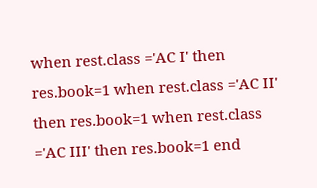when rest.class ='AC I' then res.book=1 when rest.class ='AC II' then res.book=1 when rest.class ='AC III' then res.book=1 end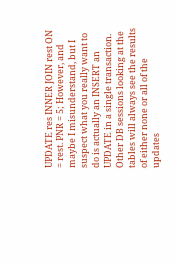UPDATE res INNER JOIN rest ON = rest. PNR = 5; However, and maybe I misunderstand, but I suspect what you really want to do is actually an INSERT an UPDATE in a single transaction. Other DB sessions looking at the tables will always see the results of either none or all of the updates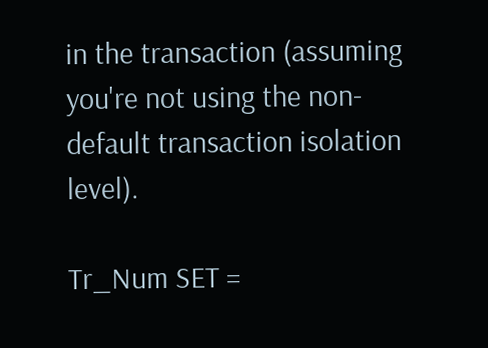in the transaction (assuming you're not using the non-default transaction isolation level).

Tr_Num SET =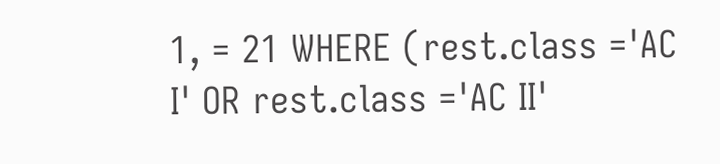1, = 21 WHERE (rest.class ='AC I' OR rest.class ='AC II'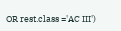OR rest.class ='AC III')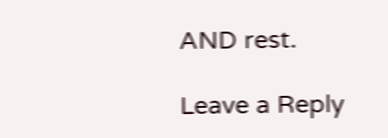AND rest.

Leave a Reply